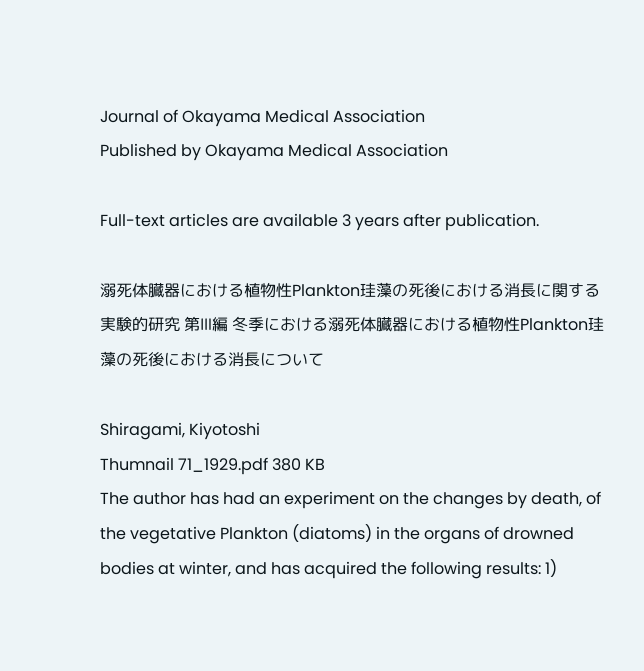Journal of Okayama Medical Association
Published by Okayama Medical Association

Full-text articles are available 3 years after publication.

溺死体臓器における植物性Plankton珪藻の死後における消長に関する実験的研究 第Ⅲ編 冬季における溺死体臓器における植物性Plankton珪藻の死後における消長について

Shiragami, Kiyotoshi
Thumnail 71_1929.pdf 380 KB
The author has had an experiment on the changes by death, of the vegetative Plankton (diatoms) in the organs of drowned bodies at winter, and has acquired the following results: 1)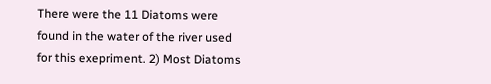There were the 11 Diatoms were found in the water of the river used for this exepriment. 2) Most Diatoms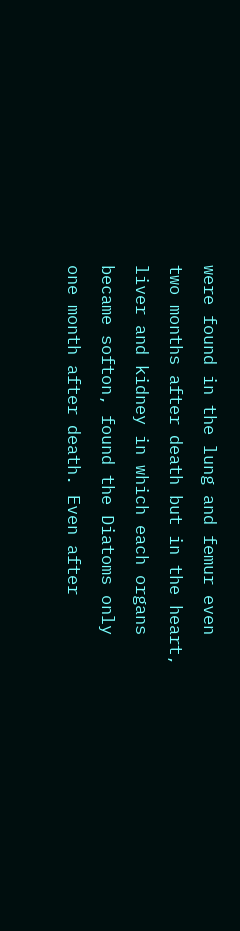were found in the lung and femur even two months after death but in the heart, liver and kidney in which each organs became softon, found the Diatoms only one month after death. Even after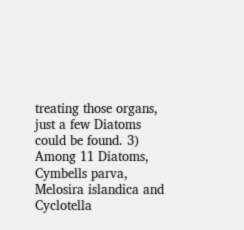treating those organs, just a few Diatoms could be found. 3) Among 11 Diatoms, Cymbells parva, Melosira islandica and Cyclotella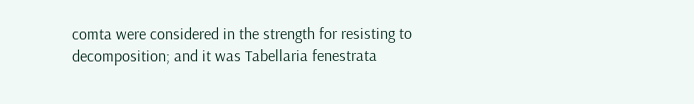comta were considered in the strength for resisting to decomposition; and it was Tabellaria fenestrata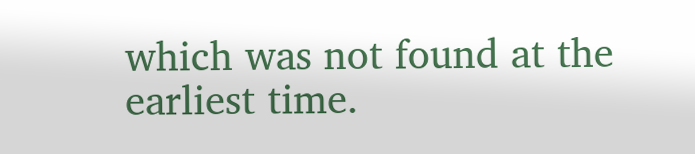which was not found at the earliest time.